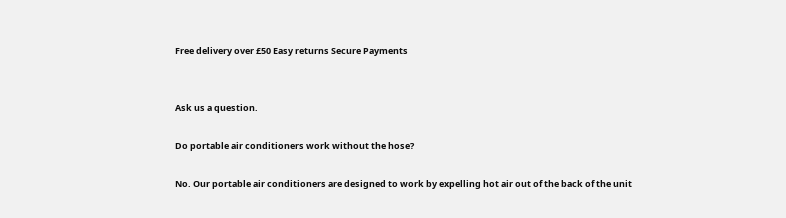Free delivery over £50 Easy returns Secure Payments


Ask us a question.

Do portable air conditioners work without the hose?

No. Our portable air conditioners are designed to work by expelling hot air out of the back of the unit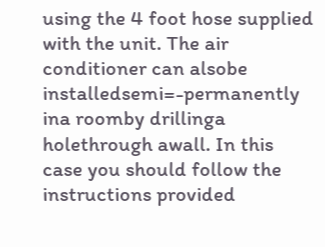using the 4 foot hose supplied with the unit. The air conditioner can alsobe installedsemi=-permanently ina roomby drillinga holethrough awall. In this case you should follow the instructions provided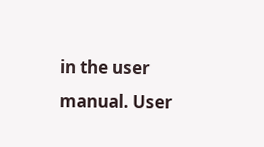in the user manual. User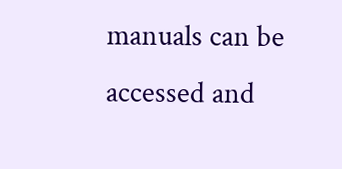manuals can be accessed and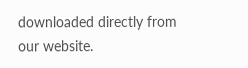downloaded directly from our website.